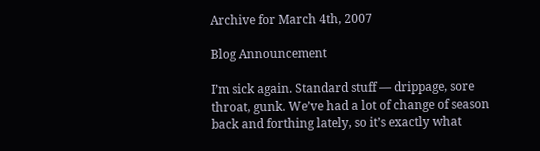Archive for March 4th, 2007

Blog Announcement

I’m sick again. Standard stuff — drippage, sore throat, gunk. We’ve had a lot of change of season back and forthing lately, so it’s exactly what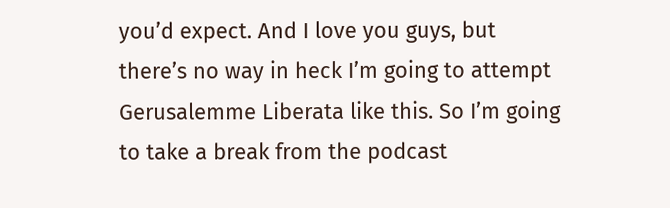you’d expect. And I love you guys, but there’s no way in heck I’m going to attempt Gerusalemme Liberata like this. So I’m going to take a break from the podcast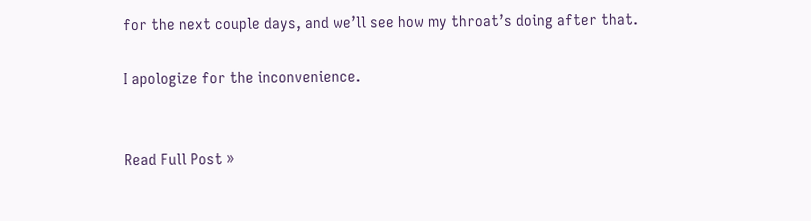for the next couple days, and we’ll see how my throat’s doing after that.

I apologize for the inconvenience.


Read Full Post »